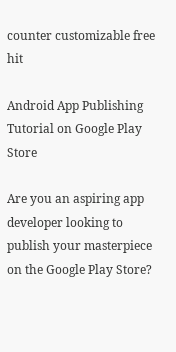counter customizable free hit

Android App Publishing Tutorial on Google Play Store

Are you an aspiring app developer looking to publish your masterpiece on the Google Play Store?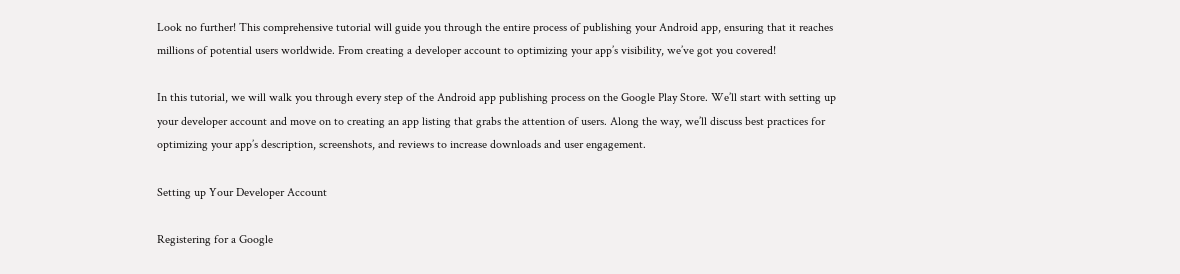Look no further! This comprehensive tutorial will guide you through the entire process of publishing your Android app, ensuring that it reaches millions of potential users worldwide. From creating a developer account to optimizing your app’s visibility, we’ve got you covered!

In this tutorial, we will walk you through every step of the Android app publishing process on the Google Play Store. We’ll start with setting up your developer account and move on to creating an app listing that grabs the attention of users. Along the way, we’ll discuss best practices for optimizing your app’s description, screenshots, and reviews to increase downloads and user engagement.

Setting up Your Developer Account

Registering for a Google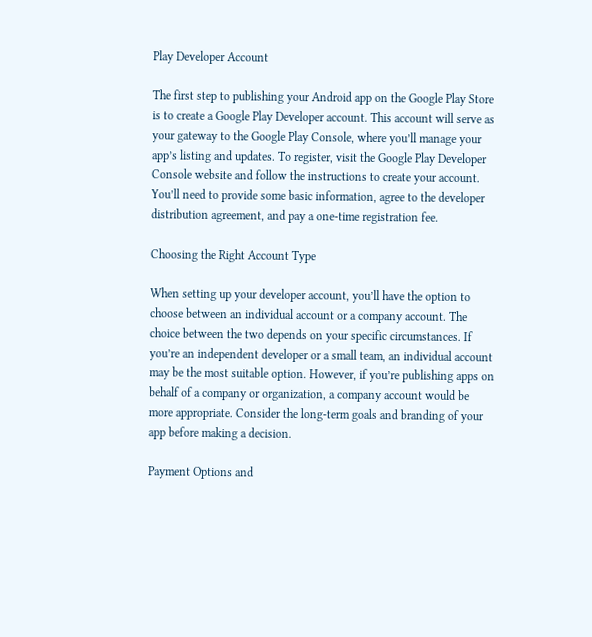Play Developer Account

The first step to publishing your Android app on the Google Play Store is to create a Google Play Developer account. This account will serve as your gateway to the Google Play Console, where you’ll manage your app’s listing and updates. To register, visit the Google Play Developer Console website and follow the instructions to create your account. You’ll need to provide some basic information, agree to the developer distribution agreement, and pay a one-time registration fee.

Choosing the Right Account Type

When setting up your developer account, you’ll have the option to choose between an individual account or a company account. The choice between the two depends on your specific circumstances. If you’re an independent developer or a small team, an individual account may be the most suitable option. However, if you’re publishing apps on behalf of a company or organization, a company account would be more appropriate. Consider the long-term goals and branding of your app before making a decision.

Payment Options and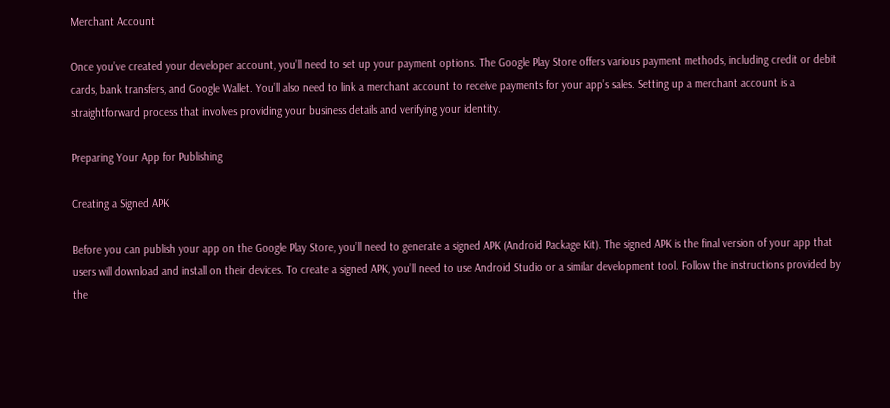Merchant Account

Once you’ve created your developer account, you’ll need to set up your payment options. The Google Play Store offers various payment methods, including credit or debit cards, bank transfers, and Google Wallet. You’ll also need to link a merchant account to receive payments for your app’s sales. Setting up a merchant account is a straightforward process that involves providing your business details and verifying your identity.

Preparing Your App for Publishing

Creating a Signed APK

Before you can publish your app on the Google Play Store, you’ll need to generate a signed APK (Android Package Kit). The signed APK is the final version of your app that users will download and install on their devices. To create a signed APK, you’ll need to use Android Studio or a similar development tool. Follow the instructions provided by the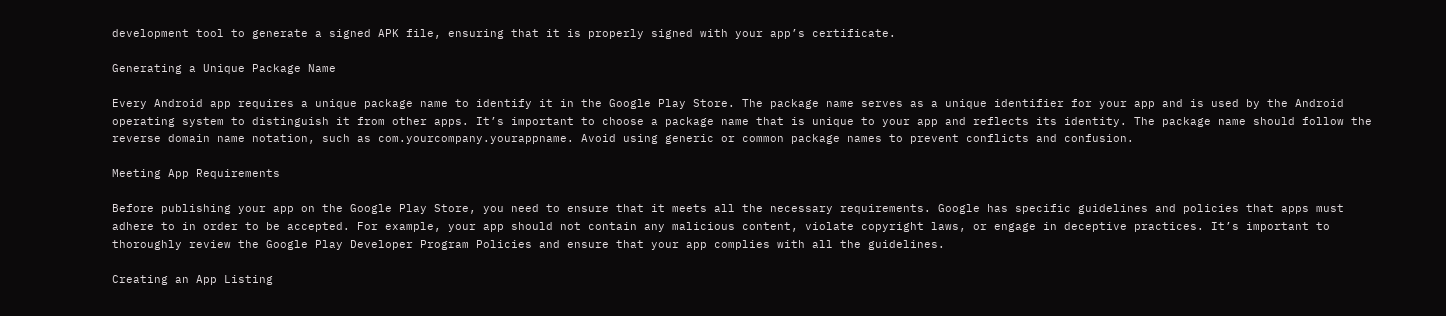development tool to generate a signed APK file, ensuring that it is properly signed with your app’s certificate.

Generating a Unique Package Name

Every Android app requires a unique package name to identify it in the Google Play Store. The package name serves as a unique identifier for your app and is used by the Android operating system to distinguish it from other apps. It’s important to choose a package name that is unique to your app and reflects its identity. The package name should follow the reverse domain name notation, such as com.yourcompany.yourappname. Avoid using generic or common package names to prevent conflicts and confusion.

Meeting App Requirements

Before publishing your app on the Google Play Store, you need to ensure that it meets all the necessary requirements. Google has specific guidelines and policies that apps must adhere to in order to be accepted. For example, your app should not contain any malicious content, violate copyright laws, or engage in deceptive practices. It’s important to thoroughly review the Google Play Developer Program Policies and ensure that your app complies with all the guidelines.

Creating an App Listing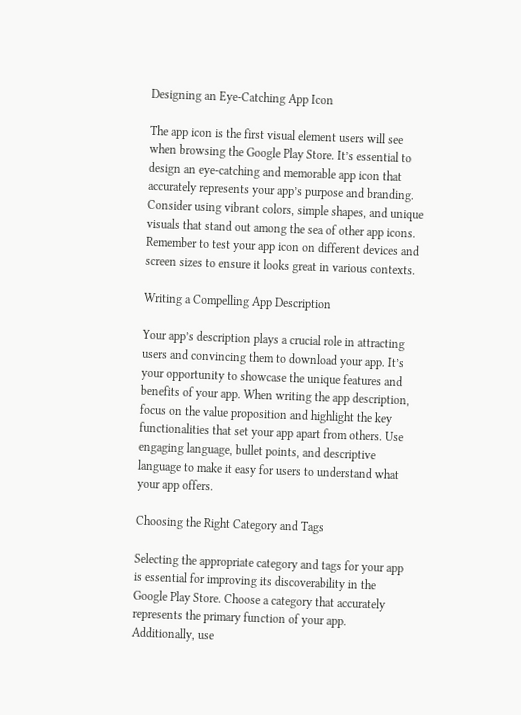Designing an Eye-Catching App Icon

The app icon is the first visual element users will see when browsing the Google Play Store. It’s essential to design an eye-catching and memorable app icon that accurately represents your app’s purpose and branding. Consider using vibrant colors, simple shapes, and unique visuals that stand out among the sea of other app icons. Remember to test your app icon on different devices and screen sizes to ensure it looks great in various contexts.

Writing a Compelling App Description

Your app’s description plays a crucial role in attracting users and convincing them to download your app. It’s your opportunity to showcase the unique features and benefits of your app. When writing the app description, focus on the value proposition and highlight the key functionalities that set your app apart from others. Use engaging language, bullet points, and descriptive language to make it easy for users to understand what your app offers.

Choosing the Right Category and Tags

Selecting the appropriate category and tags for your app is essential for improving its discoverability in the Google Play Store. Choose a category that accurately represents the primary function of your app. Additionally, use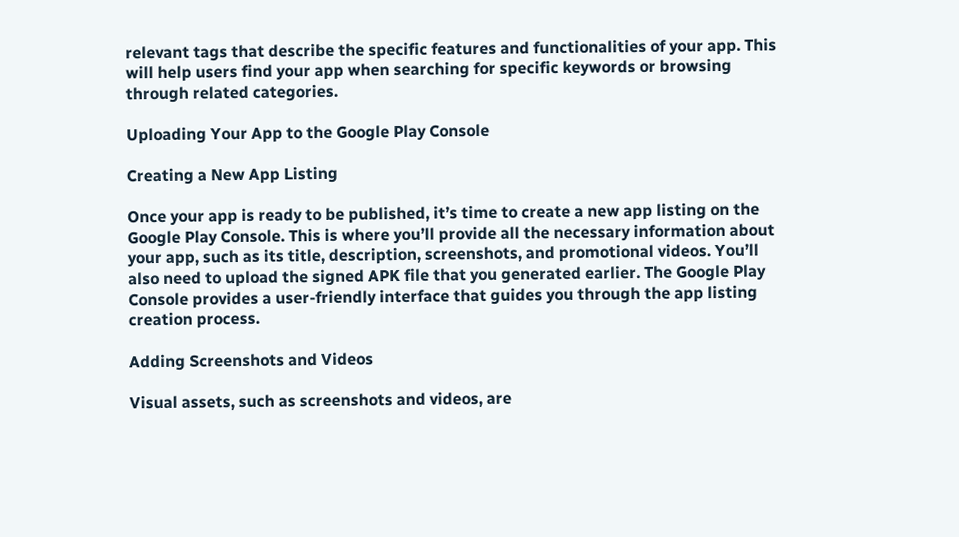relevant tags that describe the specific features and functionalities of your app. This will help users find your app when searching for specific keywords or browsing through related categories.

Uploading Your App to the Google Play Console

Creating a New App Listing

Once your app is ready to be published, it’s time to create a new app listing on the Google Play Console. This is where you’ll provide all the necessary information about your app, such as its title, description, screenshots, and promotional videos. You’ll also need to upload the signed APK file that you generated earlier. The Google Play Console provides a user-friendly interface that guides you through the app listing creation process.

Adding Screenshots and Videos

Visual assets, such as screenshots and videos, are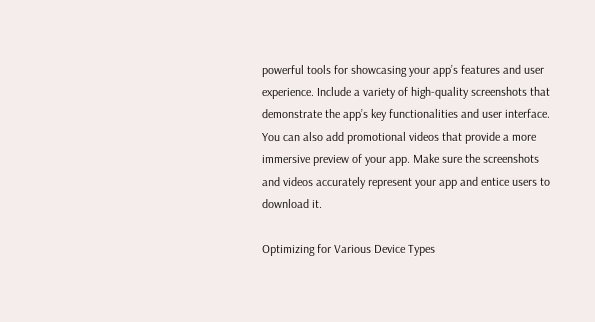powerful tools for showcasing your app’s features and user experience. Include a variety of high-quality screenshots that demonstrate the app’s key functionalities and user interface. You can also add promotional videos that provide a more immersive preview of your app. Make sure the screenshots and videos accurately represent your app and entice users to download it.

Optimizing for Various Device Types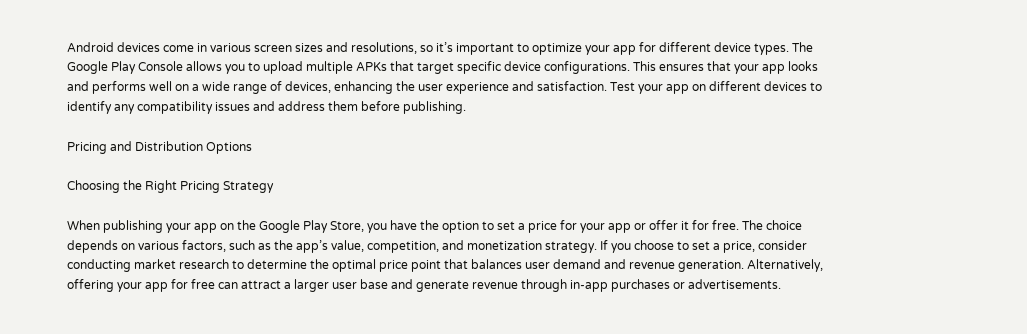Android devices come in various screen sizes and resolutions, so it’s important to optimize your app for different device types. The Google Play Console allows you to upload multiple APKs that target specific device configurations. This ensures that your app looks and performs well on a wide range of devices, enhancing the user experience and satisfaction. Test your app on different devices to identify any compatibility issues and address them before publishing.

Pricing and Distribution Options

Choosing the Right Pricing Strategy

When publishing your app on the Google Play Store, you have the option to set a price for your app or offer it for free. The choice depends on various factors, such as the app’s value, competition, and monetization strategy. If you choose to set a price, consider conducting market research to determine the optimal price point that balances user demand and revenue generation. Alternatively, offering your app for free can attract a larger user base and generate revenue through in-app purchases or advertisements.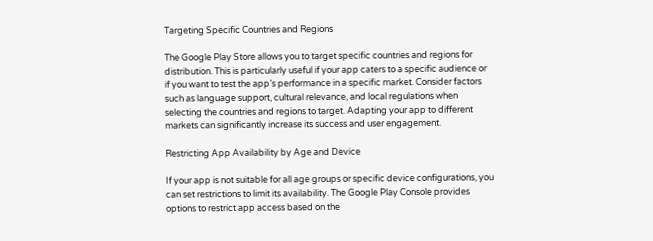Targeting Specific Countries and Regions

The Google Play Store allows you to target specific countries and regions for distribution. This is particularly useful if your app caters to a specific audience or if you want to test the app’s performance in a specific market. Consider factors such as language support, cultural relevance, and local regulations when selecting the countries and regions to target. Adapting your app to different markets can significantly increase its success and user engagement.

Restricting App Availability by Age and Device

If your app is not suitable for all age groups or specific device configurations, you can set restrictions to limit its availability. The Google Play Console provides options to restrict app access based on the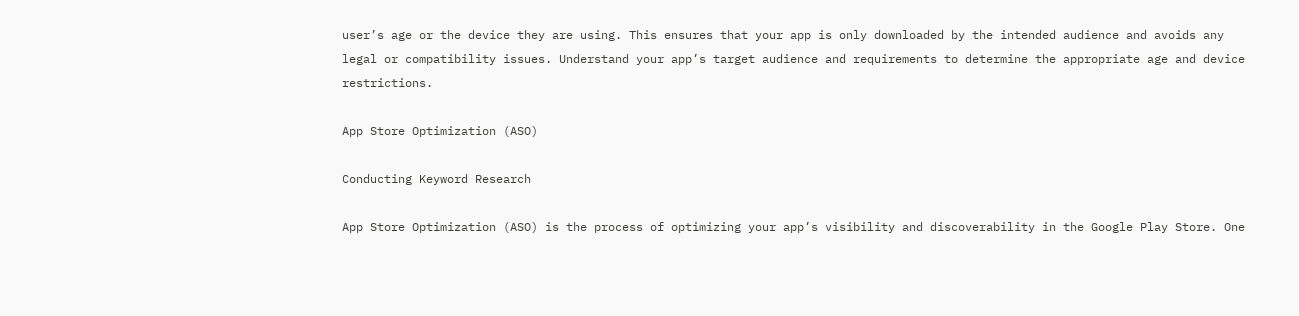user’s age or the device they are using. This ensures that your app is only downloaded by the intended audience and avoids any legal or compatibility issues. Understand your app’s target audience and requirements to determine the appropriate age and device restrictions.

App Store Optimization (ASO)

Conducting Keyword Research

App Store Optimization (ASO) is the process of optimizing your app’s visibility and discoverability in the Google Play Store. One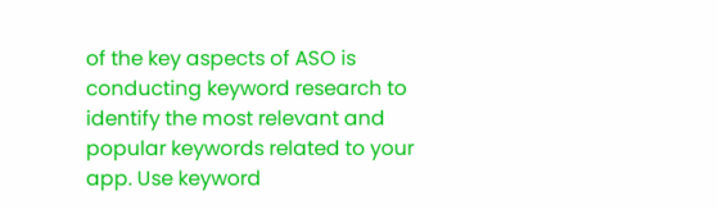of the key aspects of ASO is conducting keyword research to identify the most relevant and popular keywords related to your app. Use keyword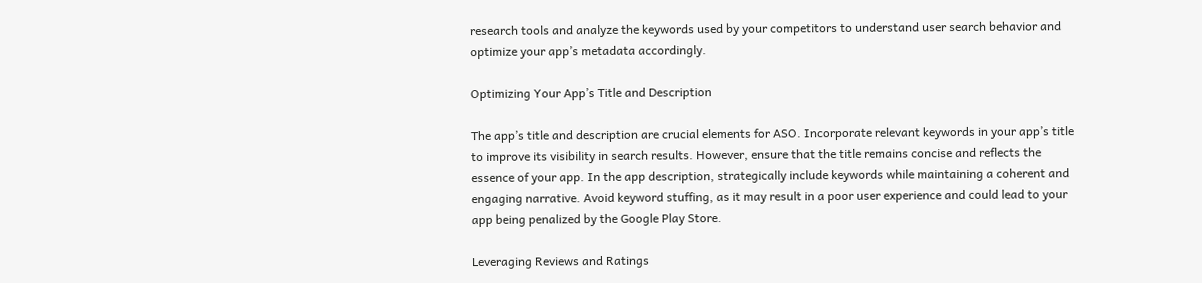research tools and analyze the keywords used by your competitors to understand user search behavior and optimize your app’s metadata accordingly.

Optimizing Your App’s Title and Description

The app’s title and description are crucial elements for ASO. Incorporate relevant keywords in your app’s title to improve its visibility in search results. However, ensure that the title remains concise and reflects the essence of your app. In the app description, strategically include keywords while maintaining a coherent and engaging narrative. Avoid keyword stuffing, as it may result in a poor user experience and could lead to your app being penalized by the Google Play Store.

Leveraging Reviews and Ratings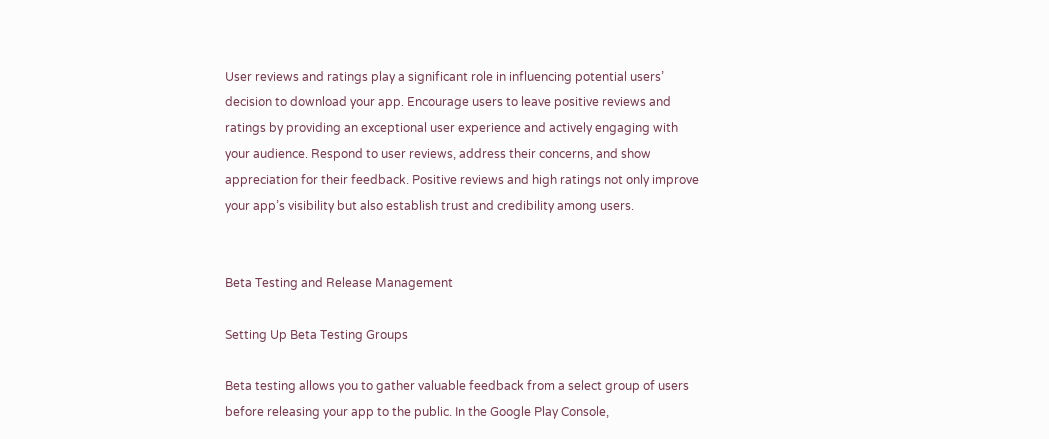User reviews and ratings play a significant role in influencing potential users’ decision to download your app. Encourage users to leave positive reviews and ratings by providing an exceptional user experience and actively engaging with your audience. Respond to user reviews, address their concerns, and show appreciation for their feedback. Positive reviews and high ratings not only improve your app’s visibility but also establish trust and credibility among users.


Beta Testing and Release Management

Setting Up Beta Testing Groups

Beta testing allows you to gather valuable feedback from a select group of users before releasing your app to the public. In the Google Play Console,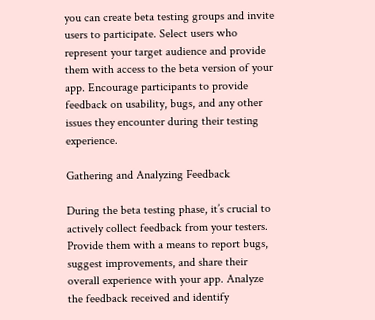you can create beta testing groups and invite users to participate. Select users who represent your target audience and provide them with access to the beta version of your app. Encourage participants to provide feedback on usability, bugs, and any other issues they encounter during their testing experience.

Gathering and Analyzing Feedback

During the beta testing phase, it’s crucial to actively collect feedback from your testers. Provide them with a means to report bugs, suggest improvements, and share their overall experience with your app. Analyze the feedback received and identify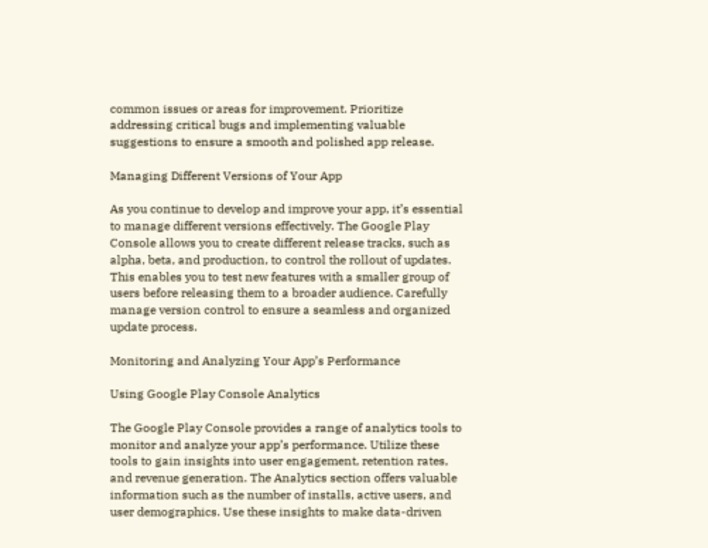common issues or areas for improvement. Prioritize addressing critical bugs and implementing valuable suggestions to ensure a smooth and polished app release.

Managing Different Versions of Your App

As you continue to develop and improve your app, it’s essential to manage different versions effectively. The Google Play Console allows you to create different release tracks, such as alpha, beta, and production, to control the rollout of updates. This enables you to test new features with a smaller group of users before releasing them to a broader audience. Carefully manage version control to ensure a seamless and organized update process.

Monitoring and Analyzing Your App’s Performance

Using Google Play Console Analytics

The Google Play Console provides a range of analytics tools to monitor and analyze your app’s performance. Utilize these tools to gain insights into user engagement, retention rates, and revenue generation. The Analytics section offers valuable information such as the number of installs, active users, and user demographics. Use these insights to make data-driven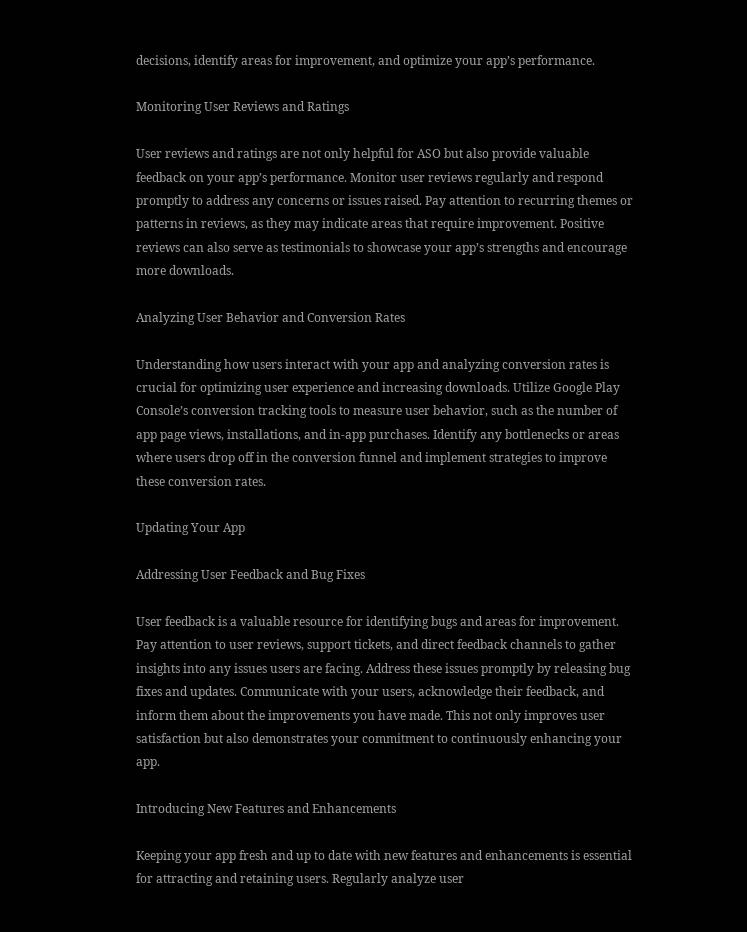decisions, identify areas for improvement, and optimize your app’s performance.

Monitoring User Reviews and Ratings

User reviews and ratings are not only helpful for ASO but also provide valuable feedback on your app’s performance. Monitor user reviews regularly and respond promptly to address any concerns or issues raised. Pay attention to recurring themes or patterns in reviews, as they may indicate areas that require improvement. Positive reviews can also serve as testimonials to showcase your app’s strengths and encourage more downloads.

Analyzing User Behavior and Conversion Rates

Understanding how users interact with your app and analyzing conversion rates is crucial for optimizing user experience and increasing downloads. Utilize Google Play Console’s conversion tracking tools to measure user behavior, such as the number of app page views, installations, and in-app purchases. Identify any bottlenecks or areas where users drop off in the conversion funnel and implement strategies to improve these conversion rates.

Updating Your App

Addressing User Feedback and Bug Fixes

User feedback is a valuable resource for identifying bugs and areas for improvement. Pay attention to user reviews, support tickets, and direct feedback channels to gather insights into any issues users are facing. Address these issues promptly by releasing bug fixes and updates. Communicate with your users, acknowledge their feedback, and inform them about the improvements you have made. This not only improves user satisfaction but also demonstrates your commitment to continuously enhancing your app.

Introducing New Features and Enhancements

Keeping your app fresh and up to date with new features and enhancements is essential for attracting and retaining users. Regularly analyze user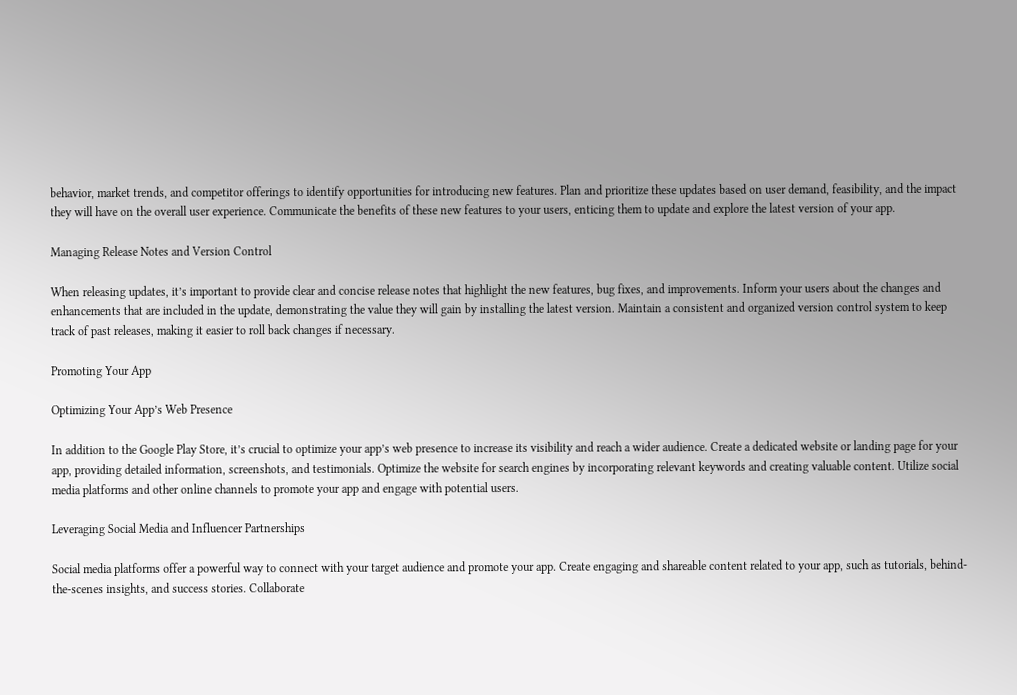behavior, market trends, and competitor offerings to identify opportunities for introducing new features. Plan and prioritize these updates based on user demand, feasibility, and the impact they will have on the overall user experience. Communicate the benefits of these new features to your users, enticing them to update and explore the latest version of your app.

Managing Release Notes and Version Control

When releasing updates, it’s important to provide clear and concise release notes that highlight the new features, bug fixes, and improvements. Inform your users about the changes and enhancements that are included in the update, demonstrating the value they will gain by installing the latest version. Maintain a consistent and organized version control system to keep track of past releases, making it easier to roll back changes if necessary.

Promoting Your App

Optimizing Your App’s Web Presence

In addition to the Google Play Store, it’s crucial to optimize your app’s web presence to increase its visibility and reach a wider audience. Create a dedicated website or landing page for your app, providing detailed information, screenshots, and testimonials. Optimize the website for search engines by incorporating relevant keywords and creating valuable content. Utilize social media platforms and other online channels to promote your app and engage with potential users.

Leveraging Social Media and Influencer Partnerships

Social media platforms offer a powerful way to connect with your target audience and promote your app. Create engaging and shareable content related to your app, such as tutorials, behind-the-scenes insights, and success stories. Collaborate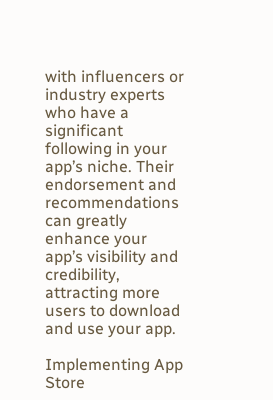with influencers or industry experts who have a significant following in your app’s niche. Their endorsement and recommendations can greatly enhance your app’s visibility and credibility, attracting more users to download and use your app.

Implementing App Store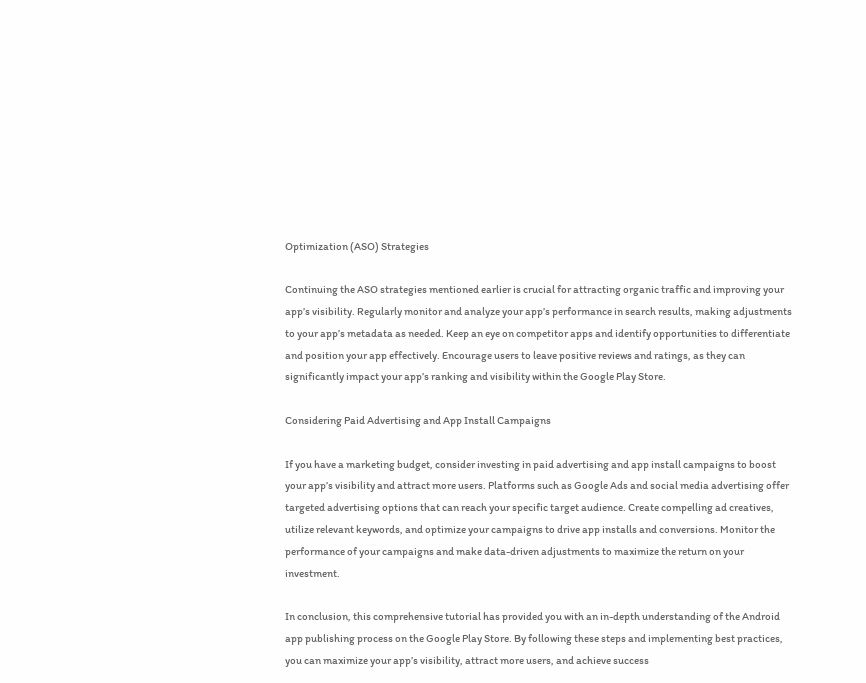Optimization (ASO) Strategies

Continuing the ASO strategies mentioned earlier is crucial for attracting organic traffic and improving your app’s visibility. Regularly monitor and analyze your app’s performance in search results, making adjustments to your app’s metadata as needed. Keep an eye on competitor apps and identify opportunities to differentiate and position your app effectively. Encourage users to leave positive reviews and ratings, as they can significantly impact your app’s ranking and visibility within the Google Play Store.

Considering Paid Advertising and App Install Campaigns

If you have a marketing budget, consider investing in paid advertising and app install campaigns to boost your app’s visibility and attract more users. Platforms such as Google Ads and social media advertising offer targeted advertising options that can reach your specific target audience. Create compelling ad creatives, utilize relevant keywords, and optimize your campaigns to drive app installs and conversions. Monitor the performance of your campaigns and make data-driven adjustments to maximize the return on your investment.

In conclusion, this comprehensive tutorial has provided you with an in-depth understanding of the Android app publishing process on the Google Play Store. By following these steps and implementing best practices, you can maximize your app’s visibility, attract more users, and achieve success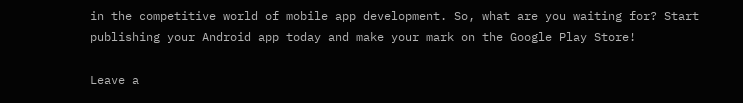in the competitive world of mobile app development. So, what are you waiting for? Start publishing your Android app today and make your mark on the Google Play Store!

Leave a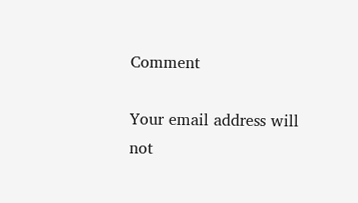Comment

Your email address will not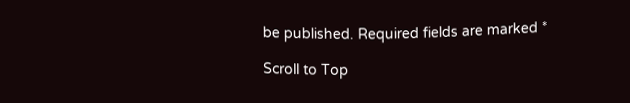be published. Required fields are marked *

Scroll to Top